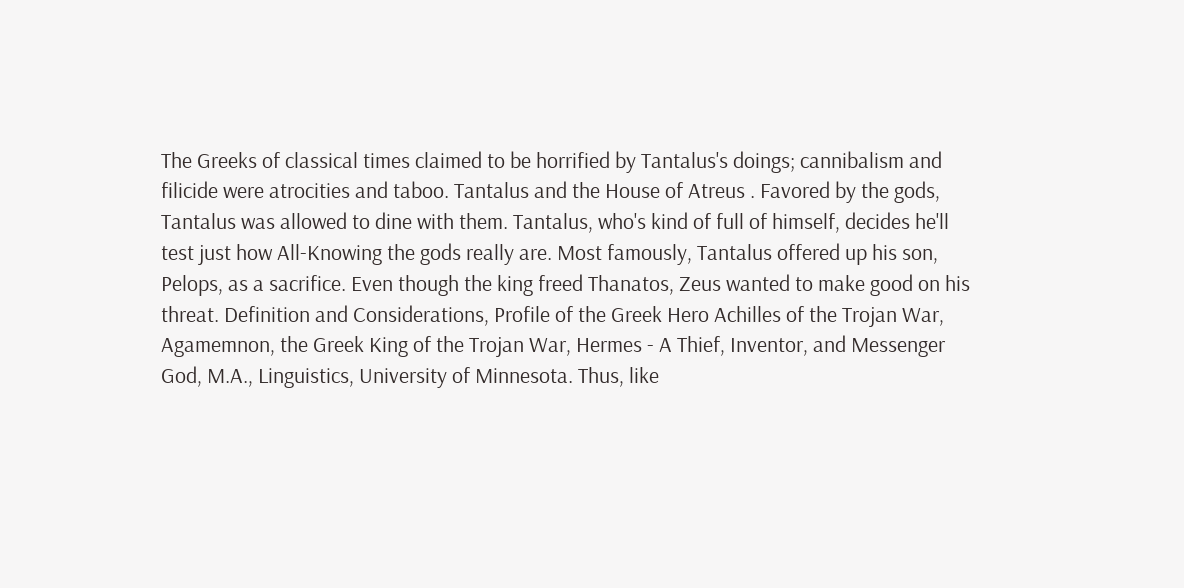The Greeks of classical times claimed to be horrified by Tantalus's doings; cannibalism and filicide were atrocities and taboo. Tantalus and the House of Atreus . Favored by the gods, Tantalus was allowed to dine with them. Tantalus, who's kind of full of himself, decides he'll test just how All-Knowing the gods really are. Most famously, Tantalus offered up his son, Pelops, as a sacrifice. Even though the king freed Thanatos, Zeus wanted to make good on his threat. Definition and Considerations, Profile of the Greek Hero Achilles of the Trojan War, Agamemnon, the Greek King of the Trojan War, Hermes - A Thief, Inventor, and Messenger God, M.A., Linguistics, University of Minnesota. Thus, like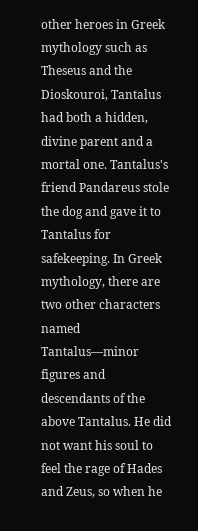other heroes in Greek mythology such as Theseus and the Dioskouroi, Tantalus had both a hidden, divine parent and a mortal one. Tantalus's friend Pandareus stole the dog and gave it to Tantalus for safekeeping. In Greek mythology, there are two other characters named Tantalus—minor figures and descendants of the above Tantalus. He did not want his soul to feel the rage of Hades and Zeus, so when he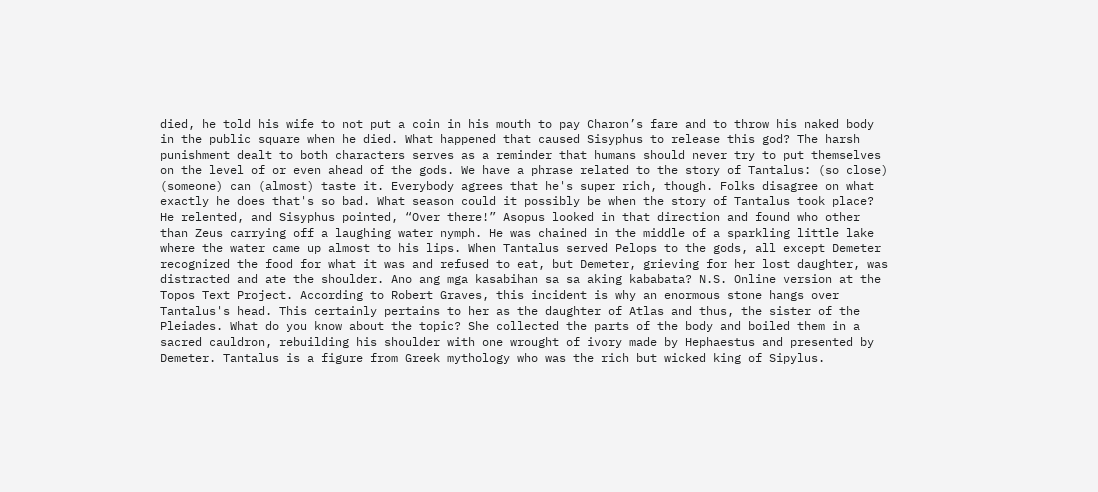died, he told his wife to not put a coin in his mouth to pay Charon’s fare and to throw his naked body in the public square when he died. What happened that caused Sisyphus to release this god? The harsh punishment dealt to both characters serves as a reminder that humans should never try to put themselves on the level of or even ahead of the gods. We have a phrase related to the story of Tantalus: (so close) (someone) can (almost) taste it. Everybody agrees that he's super rich, though. Folks disagree on what exactly he does that's so bad. What season could it possibly be when the story of Tantalus took place? He relented, and Sisyphus pointed, “Over there!” Asopus looked in that direction and found who other than Zeus carrying off a laughing water nymph. He was chained in the middle of a sparkling little lake where the water came up almost to his lips. When Tantalus served Pelops to the gods, all except Demeter recognized the food for what it was and refused to eat, but Demeter, grieving for her lost daughter, was distracted and ate the shoulder. Ano ang mga kasabihan sa sa aking kababata? N.S. Online version at the Topos Text Project. According to Robert Graves, this incident is why an enormous stone hangs over Tantalus's head. This certainly pertains to her as the daughter of Atlas and thus, the sister of the Pleiades. What do you know about the topic? She collected the parts of the body and boiled them in a sacred cauldron, rebuilding his shoulder with one wrought of ivory made by Hephaestus and presented by Demeter. Tantalus is a figure from Greek mythology who was the rich but wicked king of Sipylus.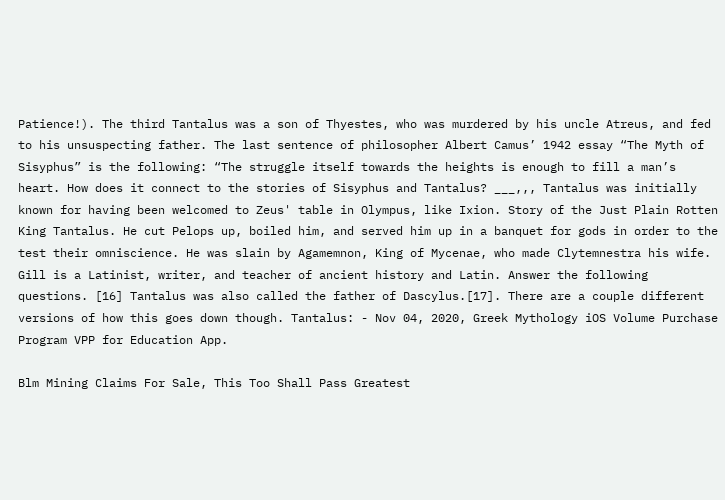Patience!). The third Tantalus was a son of Thyestes, who was murdered by his uncle Atreus, and fed to his unsuspecting father. The last sentence of philosopher Albert Camus’ 1942 essay “The Myth of Sisyphus” is the following: “The struggle itself towards the heights is enough to fill a man’s heart. How does it connect to the stories of Sisyphus and Tantalus? ___,,, Tantalus was initially known for having been welcomed to Zeus' table in Olympus, like Ixion. Story of the Just Plain Rotten King Tantalus. He cut Pelops up, boiled him, and served him up in a banquet for gods in order to the test their omniscience. He was slain by Agamemnon, King of Mycenae, who made Clytemnestra his wife. Gill is a Latinist, writer, and teacher of ancient history and Latin. Answer the following questions. [16] Tantalus was also called the father of Dascylus.[17]. There are a couple different versions of how this goes down though. Tantalus: - Nov 04, 2020, Greek Mythology iOS Volume Purchase Program VPP for Education App.

Blm Mining Claims For Sale, This Too Shall Pass Greatest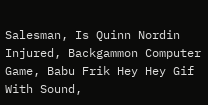Salesman, Is Quinn Nordin Injured, Backgammon Computer Game, Babu Frik Hey Hey Gif With Sound,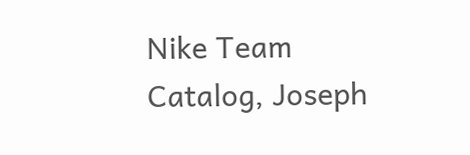Nike Team Catalog, Joseph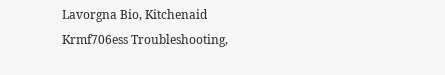Lavorgna Bio, Kitchenaid Krmf706ess Troubleshooting,